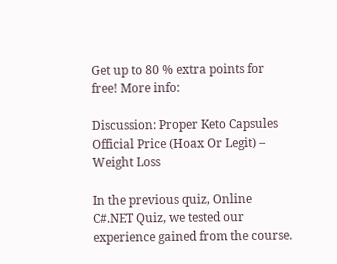Get up to 80 % extra points for free! More info:

Discussion: Proper Keto Capsules Official Price (Hoax Or Legit) – Weight Loss

In the previous quiz, Online C#.NET Quiz, we tested our experience gained from the course.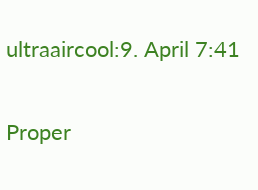ultraaircool:9. April 7:41

Proper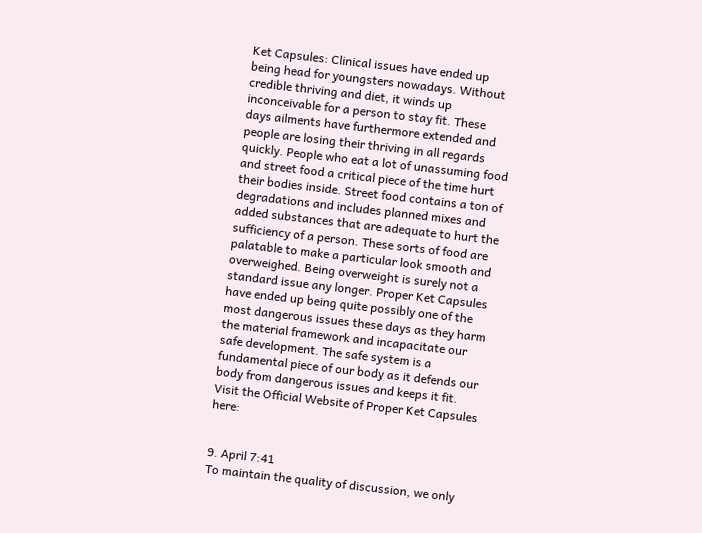Ket Capsules: Clinical issues have ended up being head for youngsters nowadays. Without credible thriving and diet, it winds up inconceivable for a person to stay fit. These days ailments have furthermore extended and people are losing their thriving in all regards quickly. People who eat a lot of unassuming food and street food a critical piece of the time hurt their bodies inside. Street food contains a ton of degradations and includes planned mixes and added substances that are adequate to hurt the sufficiency of a person. These sorts of food are palatable to make a particular look smooth and overweighed. Being overweight is surely not a standard issue any longer. Proper Ket Capsules have ended up being quite possibly one of the most dangerous issues these days as they harm the material framework and incapacitate our safe development. The safe system is a fundamental piece of our body as it defends our body from dangerous issues and keeps it fit. Visit the Official Website of Proper Ket Capsules here:


9. April 7:41
To maintain the quality of discussion, we only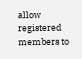allow registered members to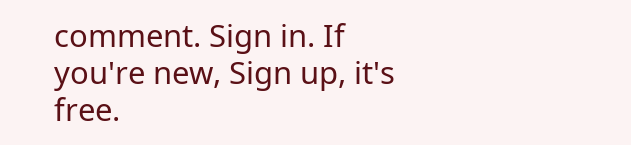comment. Sign in. If you're new, Sign up, it's free.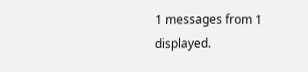1 messages from 1 displayed.